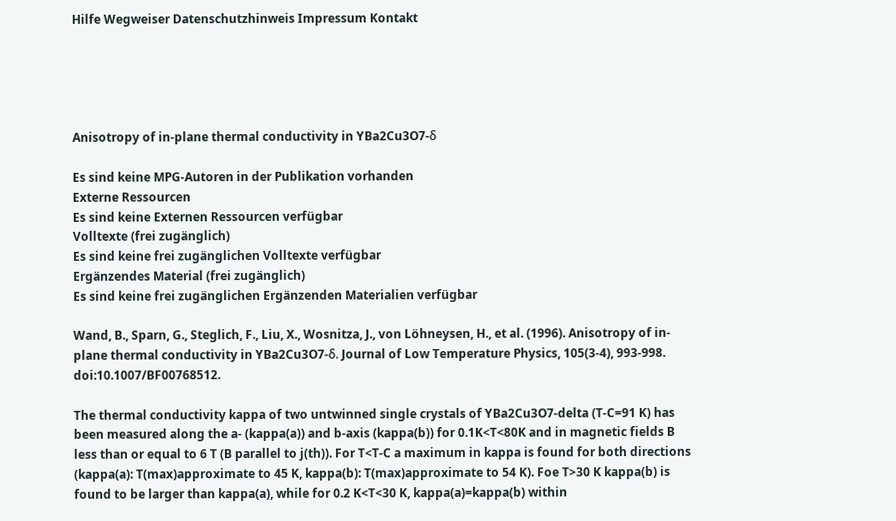Hilfe Wegweiser Datenschutzhinweis Impressum Kontakt





Anisotropy of in-plane thermal conductivity in YBa2Cu3O7-δ

Es sind keine MPG-Autoren in der Publikation vorhanden
Externe Ressourcen
Es sind keine Externen Ressourcen verfügbar
Volltexte (frei zugänglich)
Es sind keine frei zugänglichen Volltexte verfügbar
Ergänzendes Material (frei zugänglich)
Es sind keine frei zugänglichen Ergänzenden Materialien verfügbar

Wand, B., Sparn, G., Steglich, F., Liu, X., Wosnitza, J., von Löhneysen, H., et al. (1996). Anisotropy of in-plane thermal conductivity in YBa2Cu3O7-δ. Journal of Low Temperature Physics, 105(3-4), 993-998. doi:10.1007/BF00768512.

The thermal conductivity kappa of two untwinned single crystals of YBa2Cu3O7-delta (T-C=91 K) has been measured along the a- (kappa(a)) and b-axis (kappa(b)) for 0.1K<T<80K and in magnetic fields B less than or equal to 6 T (B parallel to j(th)). For T<T-C a maximum in kappa is found for both directions (kappa(a): T(max)approximate to 45 K, kappa(b): T(max)approximate to 54 K). Foe T>30 K kappa(b) is found to be larger than kappa(a), while for 0.2 K<T<30 K, kappa(a)=kappa(b) within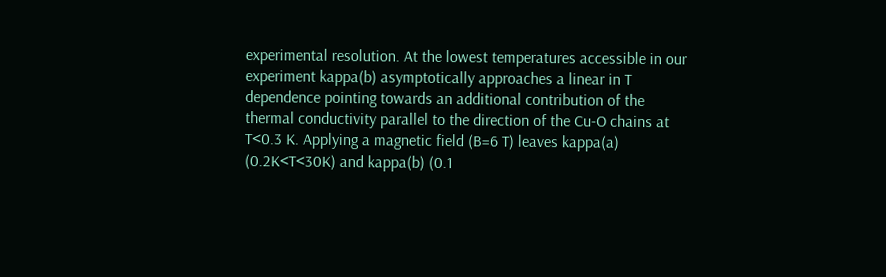experimental resolution. At the lowest temperatures accessible in our experiment kappa(b) asymptotically approaches a linear in T dependence pointing towards an additional contribution of the thermal conductivity parallel to the direction of the Cu-O chains at T<0.3 K. Applying a magnetic field (B=6 T) leaves kappa(a) (0.2K<T<30K) and kappa(b) (0.1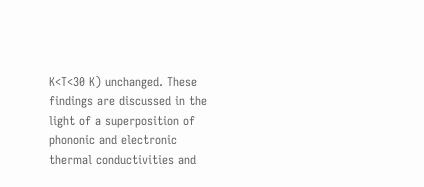K<T<30 K) unchanged. These findings are discussed in the light of a superposition of phononic and electronic thermal conductivities and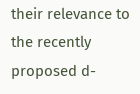their relevance to the recently proposed d-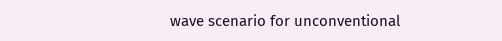wave scenario for unconventional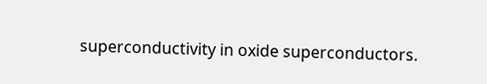superconductivity in oxide superconductors.